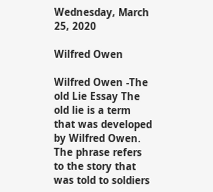Wednesday, March 25, 2020

Wilfred Owen

Wilfred Owen -The old Lie Essay The old lie is a term that was developed by Wilfred Owen. The phrase refers to the story that was told to soldiers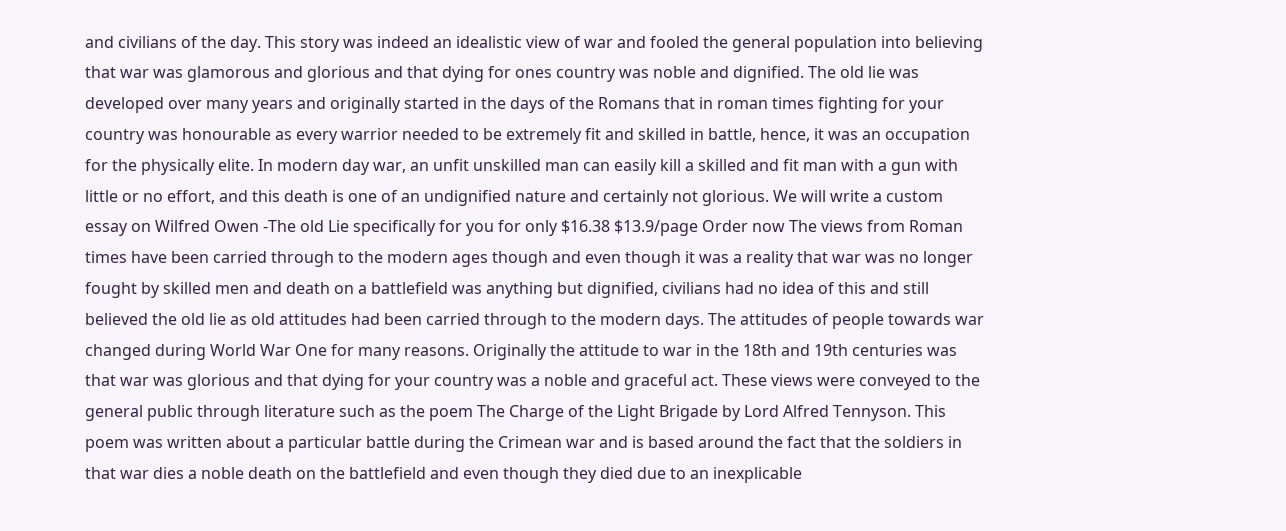and civilians of the day. This story was indeed an idealistic view of war and fooled the general population into believing that war was glamorous and glorious and that dying for ones country was noble and dignified. The old lie was developed over many years and originally started in the days of the Romans that in roman times fighting for your country was honourable as every warrior needed to be extremely fit and skilled in battle, hence, it was an occupation for the physically elite. In modern day war, an unfit unskilled man can easily kill a skilled and fit man with a gun with little or no effort, and this death is one of an undignified nature and certainly not glorious. We will write a custom essay on Wilfred Owen -The old Lie specifically for you for only $16.38 $13.9/page Order now The views from Roman times have been carried through to the modern ages though and even though it was a reality that war was no longer fought by skilled men and death on a battlefield was anything but dignified, civilians had no idea of this and still believed the old lie as old attitudes had been carried through to the modern days. The attitudes of people towards war changed during World War One for many reasons. Originally the attitude to war in the 18th and 19th centuries was that war was glorious and that dying for your country was a noble and graceful act. These views were conveyed to the general public through literature such as the poem The Charge of the Light Brigade by Lord Alfred Tennyson. This poem was written about a particular battle during the Crimean war and is based around the fact that the soldiers in that war dies a noble death on the battlefield and even though they died due to an inexplicable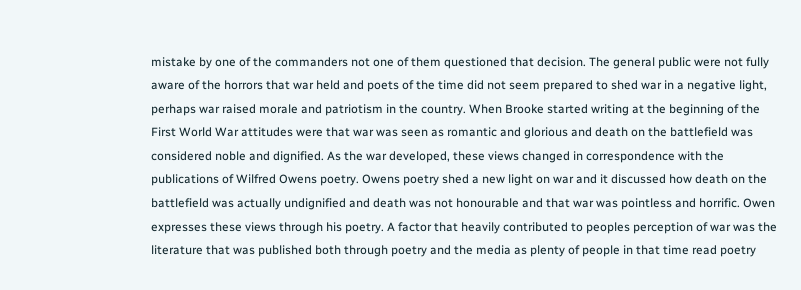mistake by one of the commanders not one of them questioned that decision. The general public were not fully aware of the horrors that war held and poets of the time did not seem prepared to shed war in a negative light, perhaps war raised morale and patriotism in the country. When Brooke started writing at the beginning of the First World War attitudes were that war was seen as romantic and glorious and death on the battlefield was considered noble and dignified. As the war developed, these views changed in correspondence with the publications of Wilfred Owens poetry. Owens poetry shed a new light on war and it discussed how death on the battlefield was actually undignified and death was not honourable and that war was pointless and horrific. Owen expresses these views through his poetry. A factor that heavily contributed to peoples perception of war was the literature that was published both through poetry and the media as plenty of people in that time read poetry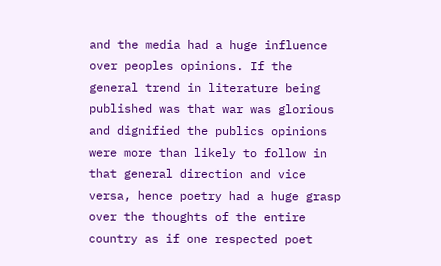and the media had a huge influence over peoples opinions. If the general trend in literature being published was that war was glorious and dignified the publics opinions were more than likely to follow in that general direction and vice versa, hence poetry had a huge grasp over the thoughts of the entire country as if one respected poet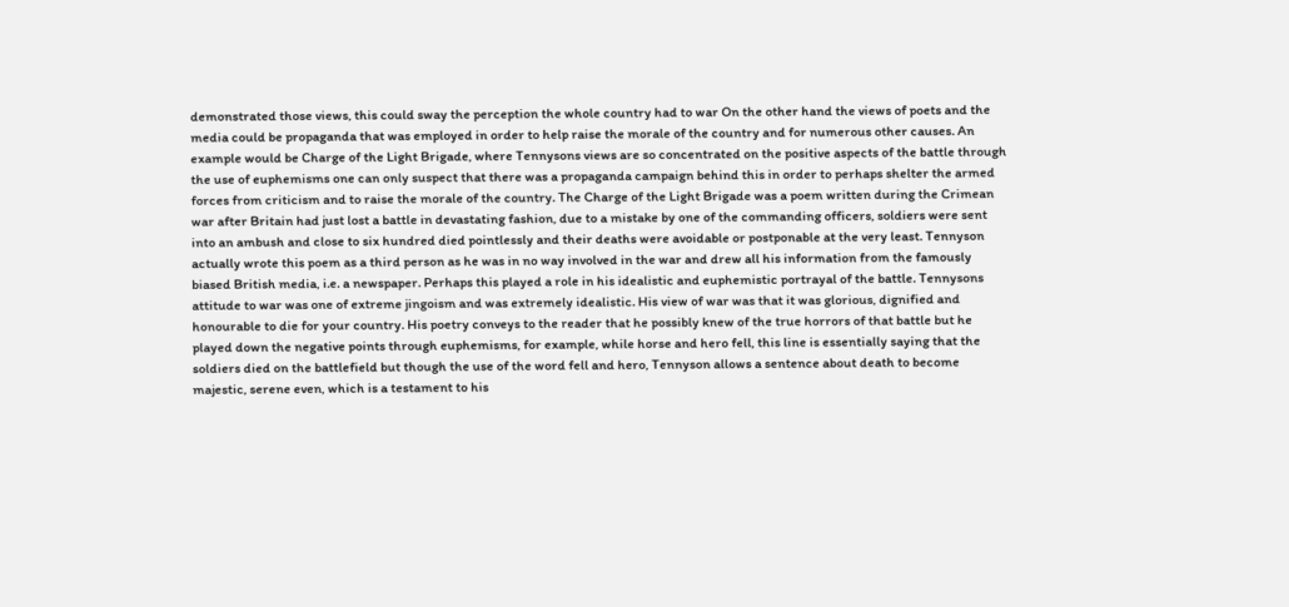demonstrated those views, this could sway the perception the whole country had to war On the other hand the views of poets and the media could be propaganda that was employed in order to help raise the morale of the country and for numerous other causes. An example would be Charge of the Light Brigade, where Tennysons views are so concentrated on the positive aspects of the battle through the use of euphemisms one can only suspect that there was a propaganda campaign behind this in order to perhaps shelter the armed forces from criticism and to raise the morale of the country. The Charge of the Light Brigade was a poem written during the Crimean war after Britain had just lost a battle in devastating fashion, due to a mistake by one of the commanding officers, soldiers were sent into an ambush and close to six hundred died pointlessly and their deaths were avoidable or postponable at the very least. Tennyson actually wrote this poem as a third person as he was in no way involved in the war and drew all his information from the famously biased British media, i.e. a newspaper. Perhaps this played a role in his idealistic and euphemistic portrayal of the battle. Tennysons attitude to war was one of extreme jingoism and was extremely idealistic. His view of war was that it was glorious, dignified and honourable to die for your country. His poetry conveys to the reader that he possibly knew of the true horrors of that battle but he played down the negative points through euphemisms, for example, while horse and hero fell, this line is essentially saying that the soldiers died on the battlefield but though the use of the word fell and hero, Tennyson allows a sentence about death to become majestic, serene even, which is a testament to his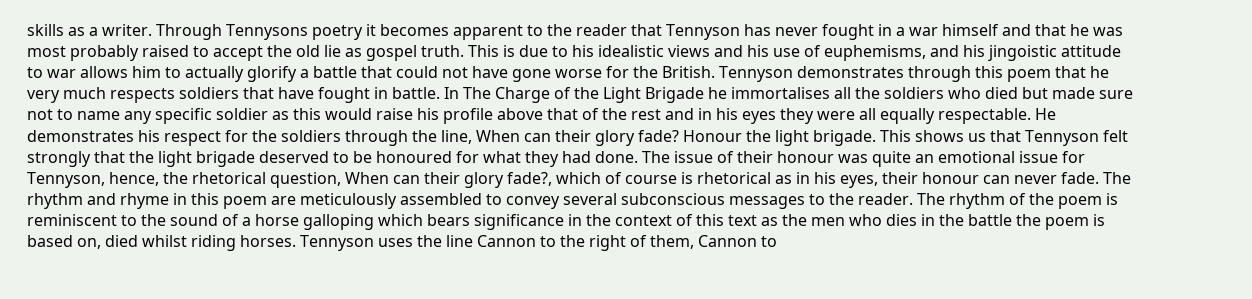skills as a writer. Through Tennysons poetry it becomes apparent to the reader that Tennyson has never fought in a war himself and that he was most probably raised to accept the old lie as gospel truth. This is due to his idealistic views and his use of euphemisms, and his jingoistic attitude to war allows him to actually glorify a battle that could not have gone worse for the British. Tennyson demonstrates through this poem that he very much respects soldiers that have fought in battle. In The Charge of the Light Brigade he immortalises all the soldiers who died but made sure not to name any specific soldier as this would raise his profile above that of the rest and in his eyes they were all equally respectable. He demonstrates his respect for the soldiers through the line, When can their glory fade? Honour the light brigade. This shows us that Tennyson felt strongly that the light brigade deserved to be honoured for what they had done. The issue of their honour was quite an emotional issue for Tennyson, hence, the rhetorical question, When can their glory fade?, which of course is rhetorical as in his eyes, their honour can never fade. The rhythm and rhyme in this poem are meticulously assembled to convey several subconscious messages to the reader. The rhythm of the poem is reminiscent to the sound of a horse galloping which bears significance in the context of this text as the men who dies in the battle the poem is based on, died whilst riding horses. Tennyson uses the line Cannon to the right of them, Cannon to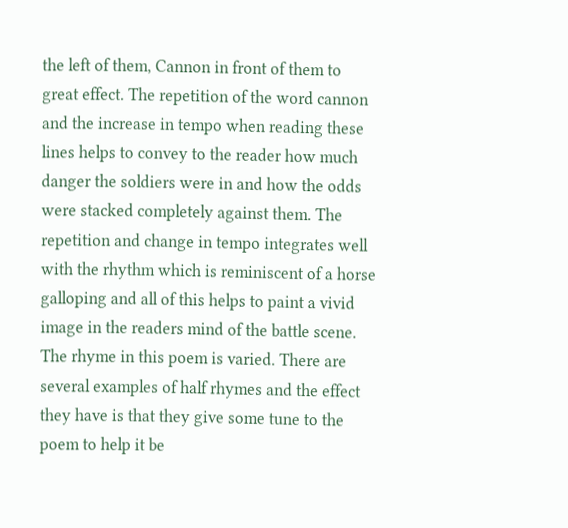the left of them, Cannon in front of them to great effect. The repetition of the word cannon and the increase in tempo when reading these lines helps to convey to the reader how much danger the soldiers were in and how the odds were stacked completely against them. The repetition and change in tempo integrates well with the rhythm which is reminiscent of a horse galloping and all of this helps to paint a vivid image in the readers mind of the battle scene. The rhyme in this poem is varied. There are several examples of half rhymes and the effect they have is that they give some tune to the poem to help it be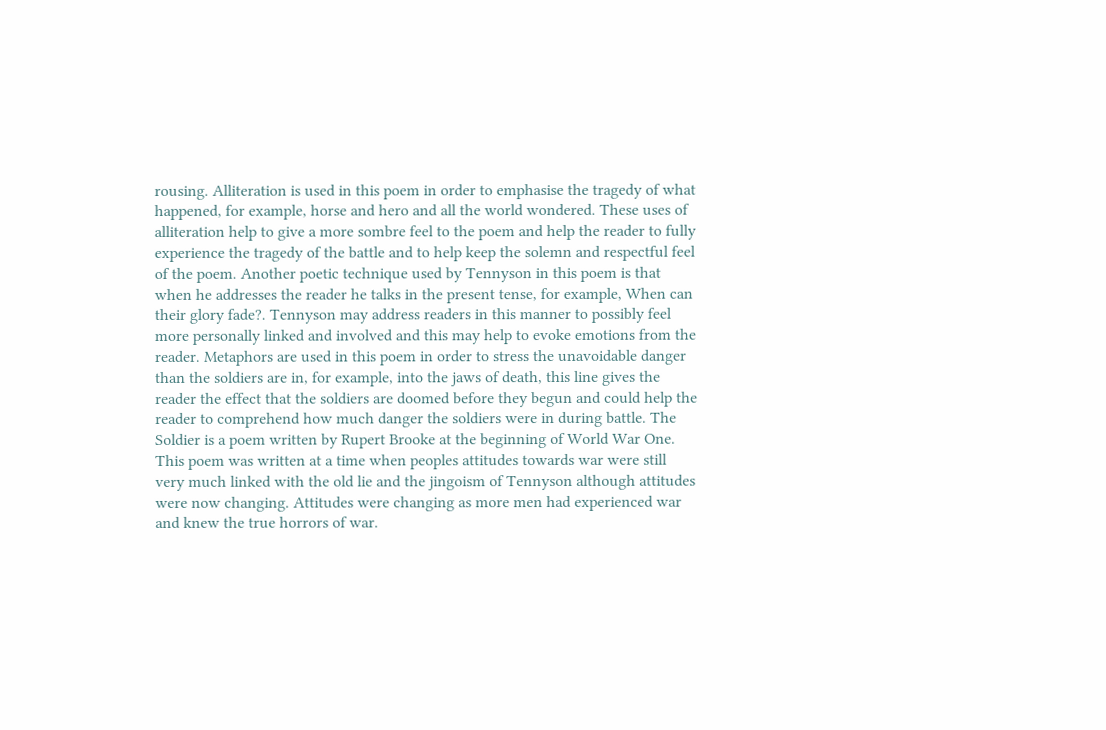rousing. Alliteration is used in this poem in order to emphasise the tragedy of what happened, for example, horse and hero and all the world wondered. These uses of alliteration help to give a more sombre feel to the poem and help the reader to fully experience the tragedy of the battle and to help keep the solemn and respectful feel of the poem. Another poetic technique used by Tennyson in this poem is that when he addresses the reader he talks in the present tense, for example, When can their glory fade?. Tennyson may address readers in this manner to possibly feel more personally linked and involved and this may help to evoke emotions from the reader. Metaphors are used in this poem in order to stress the unavoidable danger than the soldiers are in, for example, into the jaws of death, this line gives the reader the effect that the soldiers are doomed before they begun and could help the reader to comprehend how much danger the soldiers were in during battle. The Soldier is a poem written by Rupert Brooke at the beginning of World War One. This poem was written at a time when peoples attitudes towards war were still very much linked with the old lie and the jingoism of Tennyson although attitudes were now changing. Attitudes were changing as more men had experienced war and knew the true horrors of war.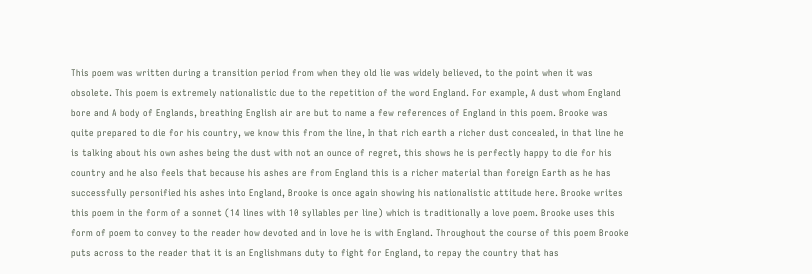This poem was written during a transition period from when they old lie was widely believed, to the point when it was obsolete. This poem is extremely nationalistic due to the repetition of the word England. For example, A dust whom England bore and A body of Englands, breathing English air are but to name a few references of England in this poem. Brooke was quite prepared to die for his country, we know this from the line, In that rich earth a richer dust concealed, in that line he is talking about his own ashes being the dust with not an ounce of regret, this shows he is perfectly happy to die for his country and he also feels that because his ashes are from England this is a richer material than foreign Earth as he has successfully personified his ashes into England, Brooke is once again showing his nationalistic attitude here. Brooke writes this poem in the form of a sonnet (14 lines with 10 syllables per line) which is traditionally a love poem. Brooke uses this form of poem to convey to the reader how devoted and in love he is with England. Throughout the course of this poem Brooke puts across to the reader that it is an Englishmans duty to fight for England, to repay the country that has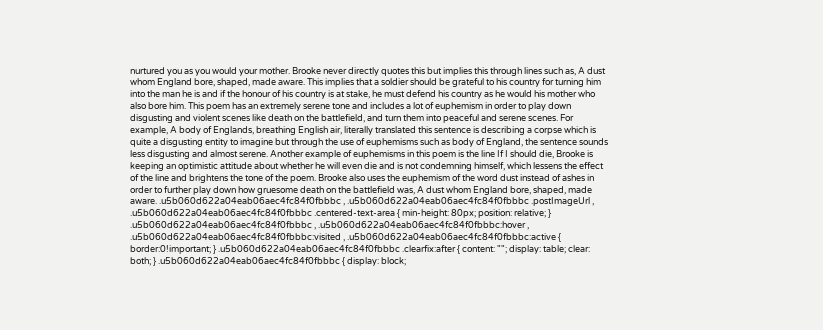nurtured you as you would your mother. Brooke never directly quotes this but implies this through lines such as, A dust whom England bore, shaped, made aware. This implies that a soldier should be grateful to his country for turning him into the man he is and if the honour of his country is at stake, he must defend his country as he would his mother who also bore him. This poem has an extremely serene tone and includes a lot of euphemism in order to play down disgusting and violent scenes like death on the battlefield, and turn them into peaceful and serene scenes. For example, A body of Englands, breathing English air, literally translated this sentence is describing a corpse which is quite a disgusting entity to imagine but through the use of euphemisms such as body of England, the sentence sounds less disgusting and almost serene. Another example of euphemisms in this poem is the line If I should die, Brooke is keeping an optimistic attitude about whether he will even die and is not condemning himself, which lessens the effect of the line and brightens the tone of the poem. Brooke also uses the euphemism of the word dust instead of ashes in order to further play down how gruesome death on the battlefield was, A dust whom England bore, shaped, made aware. .u5b060d622a04eab06aec4fc84f0fbbbc , .u5b060d622a04eab06aec4fc84f0fbbbc .postImageUrl , .u5b060d622a04eab06aec4fc84f0fbbbc .centered-text-area { min-height: 80px; position: relative; } .u5b060d622a04eab06aec4fc84f0fbbbc , .u5b060d622a04eab06aec4fc84f0fbbbc:hover , .u5b060d622a04eab06aec4fc84f0fbbbc:visited , .u5b060d622a04eab06aec4fc84f0fbbbc:active { border:0!important; } .u5b060d622a04eab06aec4fc84f0fbbbc .clearfix:after { content: ""; display: table; clear: both; } .u5b060d622a04eab06aec4fc84f0fbbbc { display: block;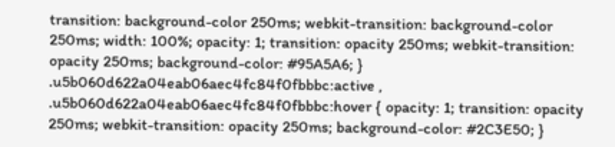transition: background-color 250ms; webkit-transition: background-color 250ms; width: 100%; opacity: 1; transition: opacity 250ms; webkit-transition: opacity 250ms; background-color: #95A5A6; } .u5b060d622a04eab06aec4fc84f0fbbbc:active , .u5b060d622a04eab06aec4fc84f0fbbbc:hover { opacity: 1; transition: opacity 250ms; webkit-transition: opacity 250ms; background-color: #2C3E50; }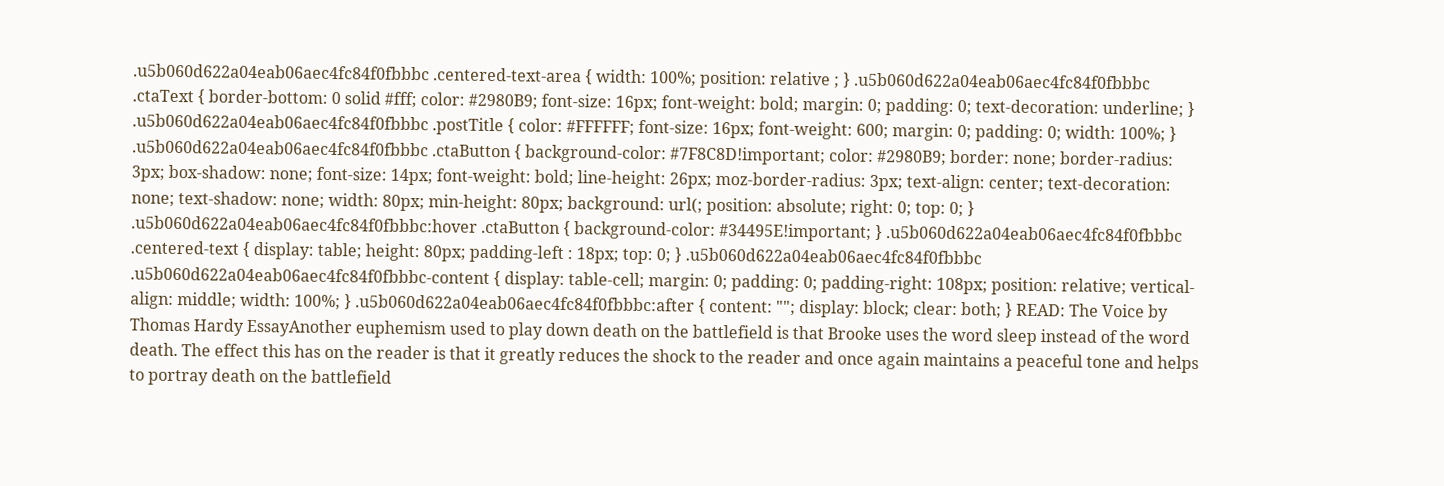.u5b060d622a04eab06aec4fc84f0fbbbc .centered-text-area { width: 100%; position: relative ; } .u5b060d622a04eab06aec4fc84f0fbbbc .ctaText { border-bottom: 0 solid #fff; color: #2980B9; font-size: 16px; font-weight: bold; margin: 0; padding: 0; text-decoration: underline; } .u5b060d622a04eab06aec4fc84f0fbbbc .postTitle { color: #FFFFFF; font-size: 16px; font-weight: 600; margin: 0; padding: 0; width: 100%; } .u5b060d622a04eab06aec4fc84f0fbbbc .ctaButton { background-color: #7F8C8D!important; color: #2980B9; border: none; border-radius: 3px; box-shadow: none; font-size: 14px; font-weight: bold; line-height: 26px; moz-border-radius: 3px; text-align: center; text-decoration: none; text-shadow: none; width: 80px; min-height: 80px; background: url(; position: absolute; right: 0; top: 0; } .u5b060d622a04eab06aec4fc84f0fbbbc:hover .ctaButton { background-color: #34495E!important; } .u5b060d622a04eab06aec4fc84f0fbbbc .centered-text { display: table; height: 80px; padding-left : 18px; top: 0; } .u5b060d622a04eab06aec4fc84f0fbbbc .u5b060d622a04eab06aec4fc84f0fbbbc-content { display: table-cell; margin: 0; padding: 0; padding-right: 108px; position: relative; vertical-align: middle; width: 100%; } .u5b060d622a04eab06aec4fc84f0fbbbc:after { content: ""; display: block; clear: both; } READ: The Voice by Thomas Hardy EssayAnother euphemism used to play down death on the battlefield is that Brooke uses the word sleep instead of the word death. The effect this has on the reader is that it greatly reduces the shock to the reader and once again maintains a peaceful tone and helps to portray death on the battlefield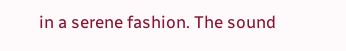in a serene fashion. The sound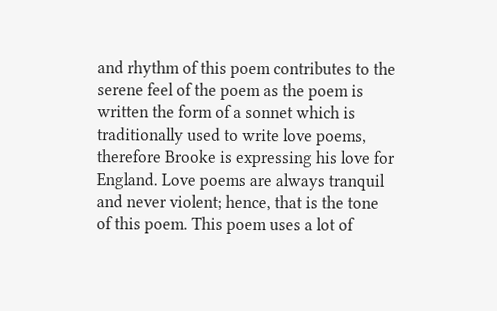and rhythm of this poem contributes to the serene feel of the poem as the poem is written the form of a sonnet which is traditionally used to write love poems, therefore Brooke is expressing his love for England. Love poems are always tranquil and never violent; hence, that is the tone of this poem. This poem uses a lot of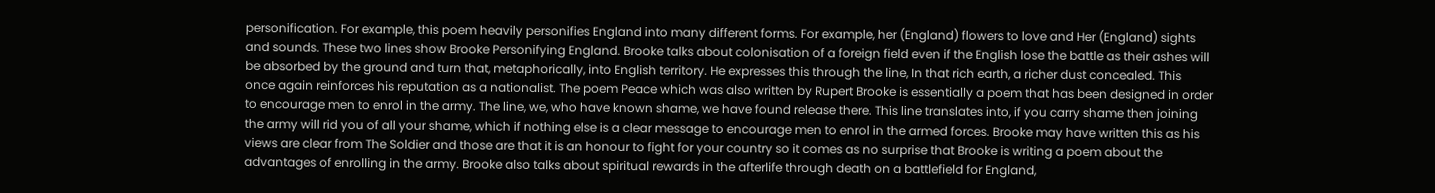personification. For example, this poem heavily personifies England into many different forms. For example, her (England) flowers to love and Her (England) sights and sounds. These two lines show Brooke Personifying England. Brooke talks about colonisation of a foreign field even if the English lose the battle as their ashes will be absorbed by the ground and turn that, metaphorically, into English territory. He expresses this through the line, In that rich earth, a richer dust concealed. This once again reinforces his reputation as a nationalist. The poem Peace which was also written by Rupert Brooke is essentially a poem that has been designed in order to encourage men to enrol in the army. The line, we, who have known shame, we have found release there. This line translates into, if you carry shame then joining the army will rid you of all your shame, which if nothing else is a clear message to encourage men to enrol in the armed forces. Brooke may have written this as his views are clear from The Soldier and those are that it is an honour to fight for your country so it comes as no surprise that Brooke is writing a poem about the advantages of enrolling in the army. Brooke also talks about spiritual rewards in the afterlife through death on a battlefield for England,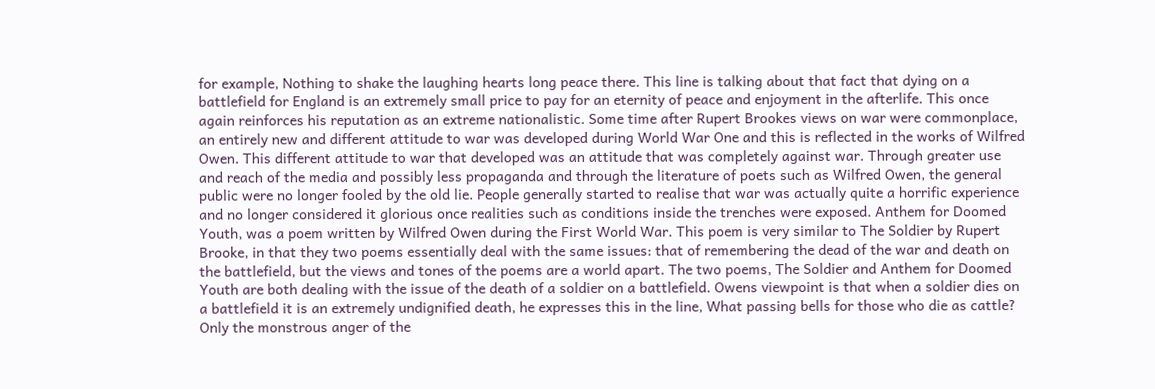for example, Nothing to shake the laughing hearts long peace there. This line is talking about that fact that dying on a battlefield for England is an extremely small price to pay for an eternity of peace and enjoyment in the afterlife. This once again reinforces his reputation as an extreme nationalistic. Some time after Rupert Brookes views on war were commonplace, an entirely new and different attitude to war was developed during World War One and this is reflected in the works of Wilfred Owen. This different attitude to war that developed was an attitude that was completely against war. Through greater use and reach of the media and possibly less propaganda and through the literature of poets such as Wilfred Owen, the general public were no longer fooled by the old lie. People generally started to realise that war was actually quite a horrific experience and no longer considered it glorious once realities such as conditions inside the trenches were exposed. Anthem for Doomed Youth, was a poem written by Wilfred Owen during the First World War. This poem is very similar to The Soldier by Rupert Brooke, in that they two poems essentially deal with the same issues: that of remembering the dead of the war and death on the battlefield, but the views and tones of the poems are a world apart. The two poems, The Soldier and Anthem for Doomed Youth are both dealing with the issue of the death of a soldier on a battlefield. Owens viewpoint is that when a soldier dies on a battlefield it is an extremely undignified death, he expresses this in the line, What passing bells for those who die as cattle? Only the monstrous anger of the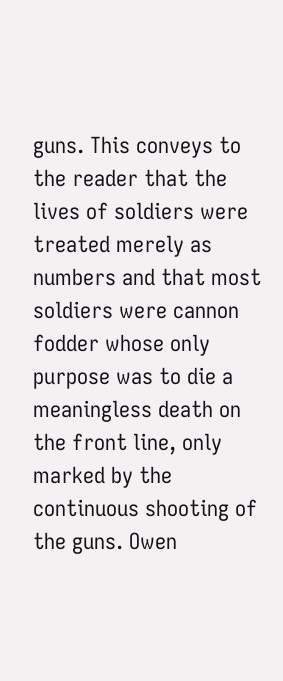guns. This conveys to the reader that the lives of soldiers were treated merely as numbers and that most soldiers were cannon fodder whose only purpose was to die a meaningless death on the front line, only marked by the continuous shooting of the guns. Owen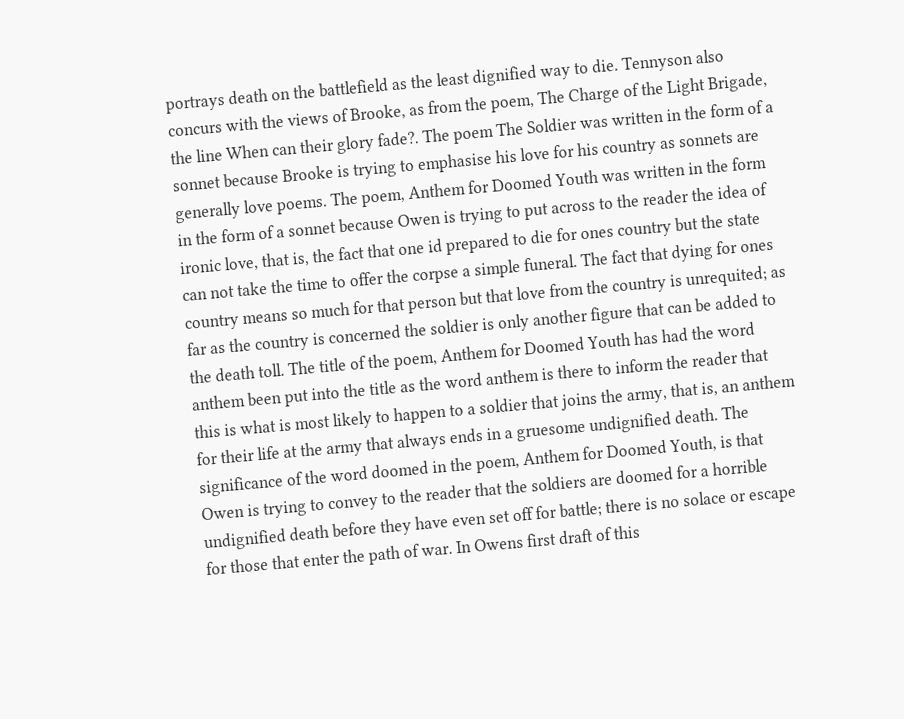portrays death on the battlefield as the least dignified way to die. Tennyson also concurs with the views of Brooke, as from the poem, The Charge of the Light Brigade, the line When can their glory fade?. The poem The Soldier was written in the form of a sonnet because Brooke is trying to emphasise his love for his country as sonnets are generally love poems. The poem, Anthem for Doomed Youth was written in the form in the form of a sonnet because Owen is trying to put across to the reader the idea of ironic love, that is, the fact that one id prepared to die for ones country but the state can not take the time to offer the corpse a simple funeral. The fact that dying for ones country means so much for that person but that love from the country is unrequited; as far as the country is concerned the soldier is only another figure that can be added to the death toll. The title of the poem, Anthem for Doomed Youth has had the word anthem been put into the title as the word anthem is there to inform the reader that this is what is most likely to happen to a soldier that joins the army, that is, an anthem for their life at the army that always ends in a gruesome undignified death. The significance of the word doomed in the poem, Anthem for Doomed Youth, is that Owen is trying to convey to the reader that the soldiers are doomed for a horrible undignified death before they have even set off for battle; there is no solace or escape for those that enter the path of war. In Owens first draft of this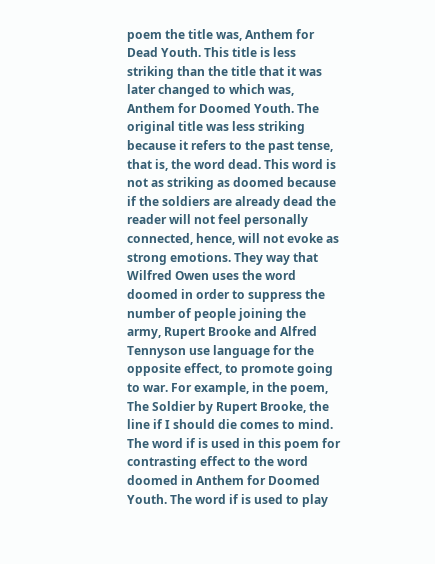poem the title was, Anthem for Dead Youth. This title is less striking than the title that it was later changed to which was, Anthem for Doomed Youth. The original title was less striking because it refers to the past tense, that is, the word dead. This word is not as striking as doomed because if the soldiers are already dead the reader will not feel personally connected, hence, will not evoke as strong emotions. They way that Wilfred Owen uses the word doomed in order to suppress the number of people joining the army, Rupert Brooke and Alfred Tennyson use language for the opposite effect, to promote going to war. For example, in the poem, The Soldier by Rupert Brooke, the line if I should die comes to mind. The word if is used in this poem for contrasting effect to the word doomed in Anthem for Doomed Youth. The word if is used to play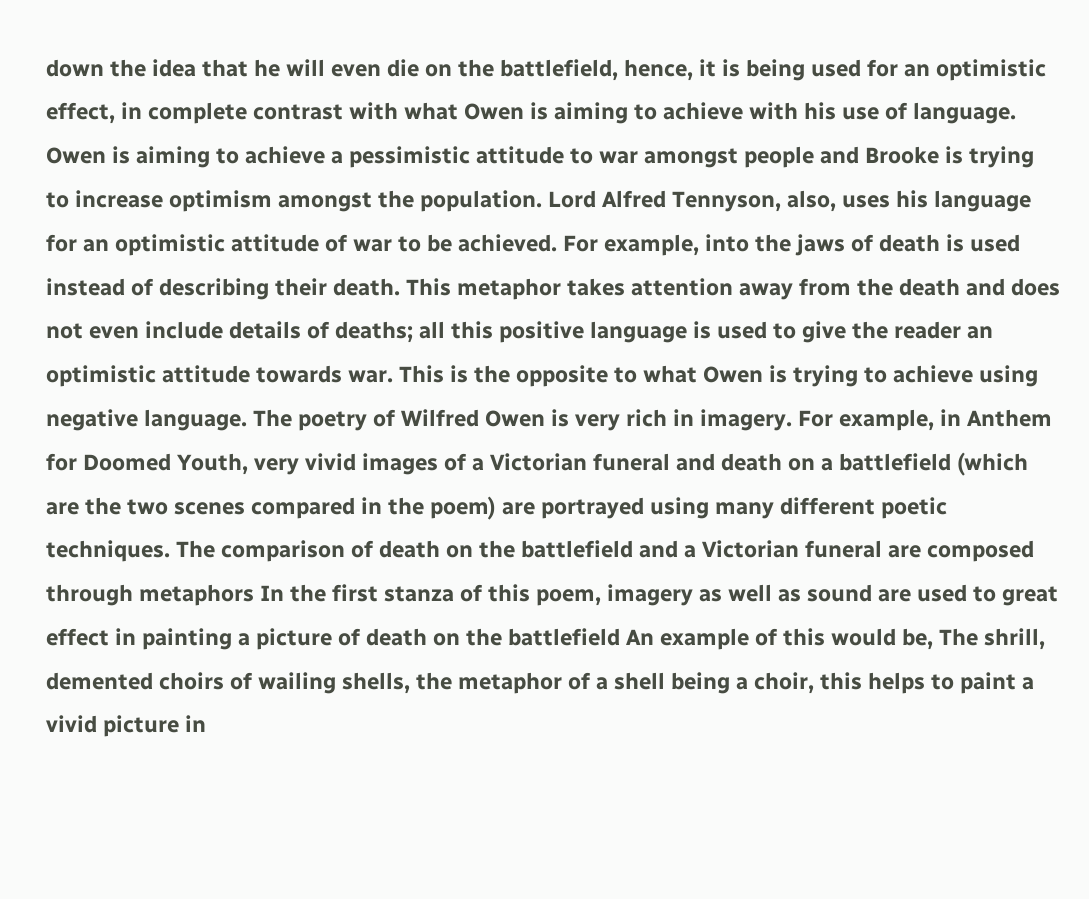down the idea that he will even die on the battlefield, hence, it is being used for an optimistic effect, in complete contrast with what Owen is aiming to achieve with his use of language. Owen is aiming to achieve a pessimistic attitude to war amongst people and Brooke is trying to increase optimism amongst the population. Lord Alfred Tennyson, also, uses his language for an optimistic attitude of war to be achieved. For example, into the jaws of death is used instead of describing their death. This metaphor takes attention away from the death and does not even include details of deaths; all this positive language is used to give the reader an optimistic attitude towards war. This is the opposite to what Owen is trying to achieve using negative language. The poetry of Wilfred Owen is very rich in imagery. For example, in Anthem for Doomed Youth, very vivid images of a Victorian funeral and death on a battlefield (which are the two scenes compared in the poem) are portrayed using many different poetic techniques. The comparison of death on the battlefield and a Victorian funeral are composed through metaphors In the first stanza of this poem, imagery as well as sound are used to great effect in painting a picture of death on the battlefield An example of this would be, The shrill, demented choirs of wailing shells, the metaphor of a shell being a choir, this helps to paint a vivid picture in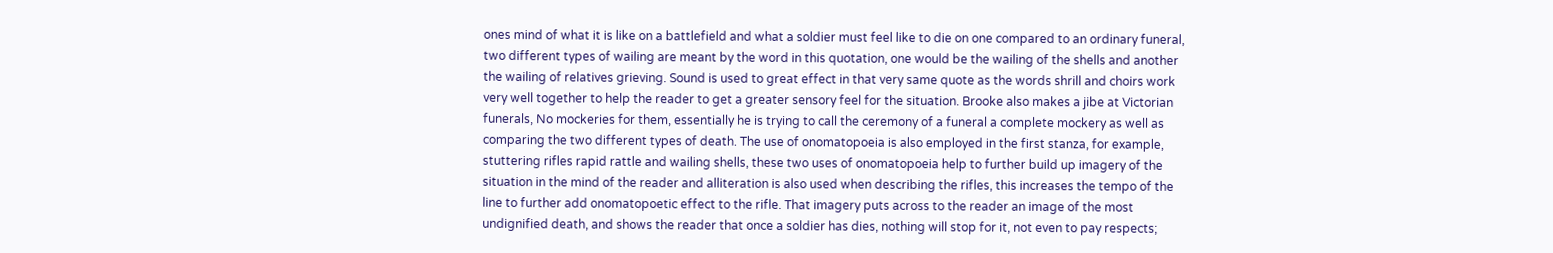ones mind of what it is like on a battlefield and what a soldier must feel like to die on one compared to an ordinary funeral, two different types of wailing are meant by the word in this quotation, one would be the wailing of the shells and another the wailing of relatives grieving. Sound is used to great effect in that very same quote as the words shrill and choirs work very well together to help the reader to get a greater sensory feel for the situation. Brooke also makes a jibe at Victorian funerals, No mockeries for them, essentially he is trying to call the ceremony of a funeral a complete mockery as well as comparing the two different types of death. The use of onomatopoeia is also employed in the first stanza, for example, stuttering rifles rapid rattle and wailing shells, these two uses of onomatopoeia help to further build up imagery of the situation in the mind of the reader and alliteration is also used when describing the rifles, this increases the tempo of the line to further add onomatopoetic effect to the rifle. That imagery puts across to the reader an image of the most undignified death, and shows the reader that once a soldier has dies, nothing will stop for it, not even to pay respects;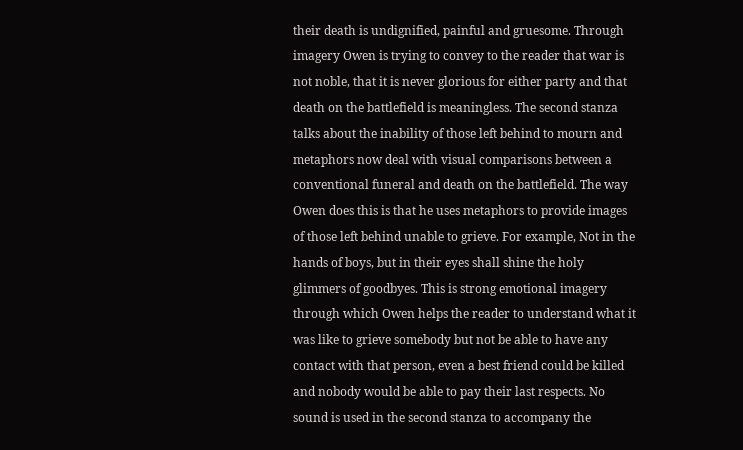their death is undignified, painful and gruesome. Through imagery Owen is trying to convey to the reader that war is not noble, that it is never glorious for either party and that death on the battlefield is meaningless. The second stanza talks about the inability of those left behind to mourn and metaphors now deal with visual comparisons between a conventional funeral and death on the battlefield. The way Owen does this is that he uses metaphors to provide images of those left behind unable to grieve. For example, Not in the hands of boys, but in their eyes shall shine the holy glimmers of goodbyes. This is strong emotional imagery through which Owen helps the reader to understand what it was like to grieve somebody but not be able to have any contact with that person, even a best friend could be killed and nobody would be able to pay their last respects. No sound is used in the second stanza to accompany the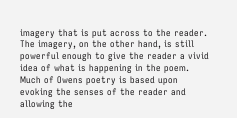imagery that is put across to the reader. The imagery, on the other hand, is still powerful enough to give the reader a vivid idea of what is happening in the poem. Much of Owens poetry is based upon evoking the senses of the reader and allowing the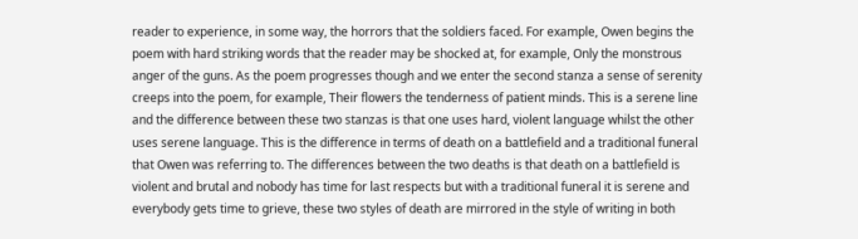reader to experience, in some way, the horrors that the soldiers faced. For example, Owen begins the poem with hard striking words that the reader may be shocked at, for example, Only the monstrous anger of the guns. As the poem progresses though and we enter the second stanza a sense of serenity creeps into the poem, for example, Their flowers the tenderness of patient minds. This is a serene line and the difference between these two stanzas is that one uses hard, violent language whilst the other uses serene language. This is the difference in terms of death on a battlefield and a traditional funeral that Owen was referring to. The differences between the two deaths is that death on a battlefield is violent and brutal and nobody has time for last respects but with a traditional funeral it is serene and everybody gets time to grieve, these two styles of death are mirrored in the style of writing in both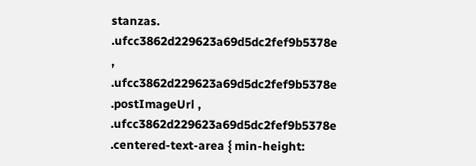stanzas. .ufcc3862d229623a69d5dc2fef9b5378e , .ufcc3862d229623a69d5dc2fef9b5378e .postImageUrl , .ufcc3862d229623a69d5dc2fef9b5378e .centered-text-area { min-height: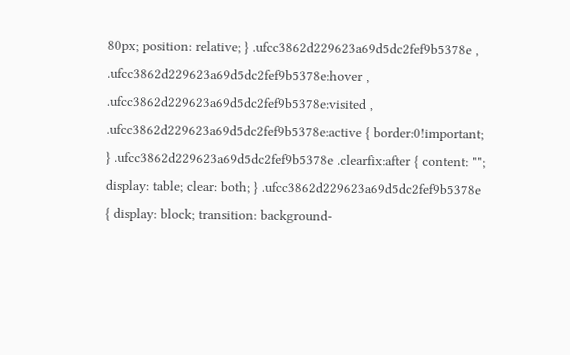80px; position: relative; } .ufcc3862d229623a69d5dc2fef9b5378e , .ufcc3862d229623a69d5dc2fef9b5378e:hover , .ufcc3862d229623a69d5dc2fef9b5378e:visited , .ufcc3862d229623a69d5dc2fef9b5378e:active { border:0!important; } .ufcc3862d229623a69d5dc2fef9b5378e .clearfix:after { content: ""; display: table; clear: both; } .ufcc3862d229623a69d5dc2fef9b5378e { display: block; transition: background-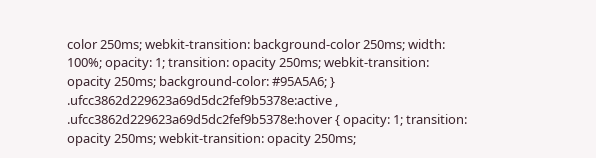color 250ms; webkit-transition: background-color 250ms; width: 100%; opacity: 1; transition: opacity 250ms; webkit-transition: opacity 250ms; background-color: #95A5A6; } .ufcc3862d229623a69d5dc2fef9b5378e:active , .ufcc3862d229623a69d5dc2fef9b5378e:hover { opacity: 1; transition: opacity 250ms; webkit-transition: opacity 250ms;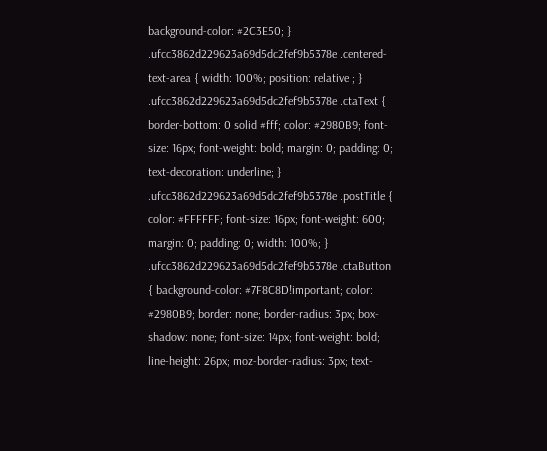background-color: #2C3E50; } .ufcc3862d229623a69d5dc2fef9b5378e .centered-text-area { width: 100%; position: relative ; } .ufcc3862d229623a69d5dc2fef9b5378e .ctaText { border-bottom: 0 solid #fff; color: #2980B9; font-size: 16px; font-weight: bold; margin: 0; padding: 0; text-decoration: underline; } .ufcc3862d229623a69d5dc2fef9b5378e .postTitle { color: #FFFFFF; font-size: 16px; font-weight: 600; margin: 0; padding: 0; width: 100%; } .ufcc3862d229623a69d5dc2fef9b5378e .ctaButton { background-color: #7F8C8D!important; color: #2980B9; border: none; border-radius: 3px; box-shadow: none; font-size: 14px; font-weight: bold; line-height: 26px; moz-border-radius: 3px; text-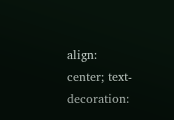align: center; text-decoration: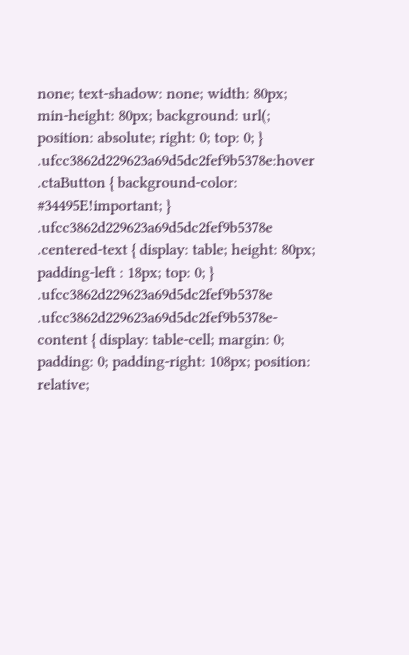none; text-shadow: none; width: 80px; min-height: 80px; background: url(; position: absolute; right: 0; top: 0; } .ufcc3862d229623a69d5dc2fef9b5378e:hover .ctaButton { background-color: #34495E!important; } .ufcc3862d229623a69d5dc2fef9b5378e .centered-text { display: table; height: 80px; padding-left : 18px; top: 0; } .ufcc3862d229623a69d5dc2fef9b5378e .ufcc3862d229623a69d5dc2fef9b5378e-content { display: table-cell; margin: 0; padding: 0; padding-right: 108px; position: relative;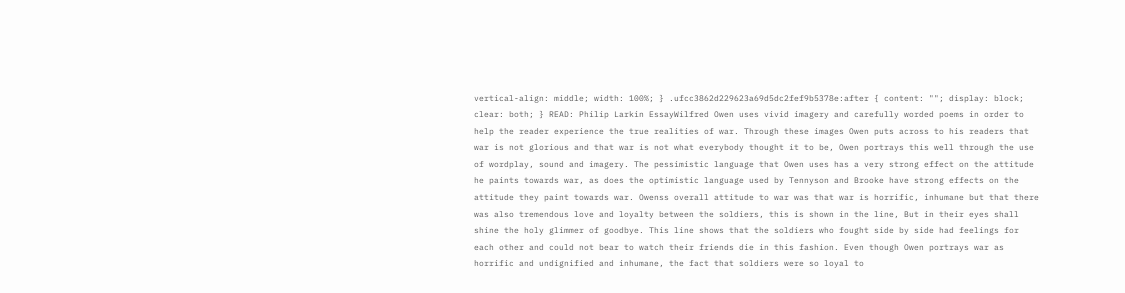vertical-align: middle; width: 100%; } .ufcc3862d229623a69d5dc2fef9b5378e:after { content: ""; display: block; clear: both; } READ: Philip Larkin EssayWilfred Owen uses vivid imagery and carefully worded poems in order to help the reader experience the true realities of war. Through these images Owen puts across to his readers that war is not glorious and that war is not what everybody thought it to be, Owen portrays this well through the use of wordplay, sound and imagery. The pessimistic language that Owen uses has a very strong effect on the attitude he paints towards war, as does the optimistic language used by Tennyson and Brooke have strong effects on the attitude they paint towards war. Owenss overall attitude to war was that war is horrific, inhumane but that there was also tremendous love and loyalty between the soldiers, this is shown in the line, But in their eyes shall shine the holy glimmer of goodbye. This line shows that the soldiers who fought side by side had feelings for each other and could not bear to watch their friends die in this fashion. Even though Owen portrays war as horrific and undignified and inhumane, the fact that soldiers were so loyal to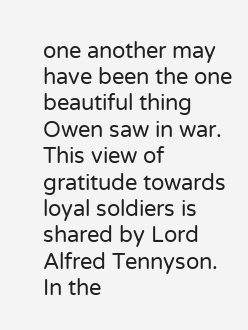one another may have been the one beautiful thing Owen saw in war. This view of gratitude towards loyal soldiers is shared by Lord Alfred Tennyson. In the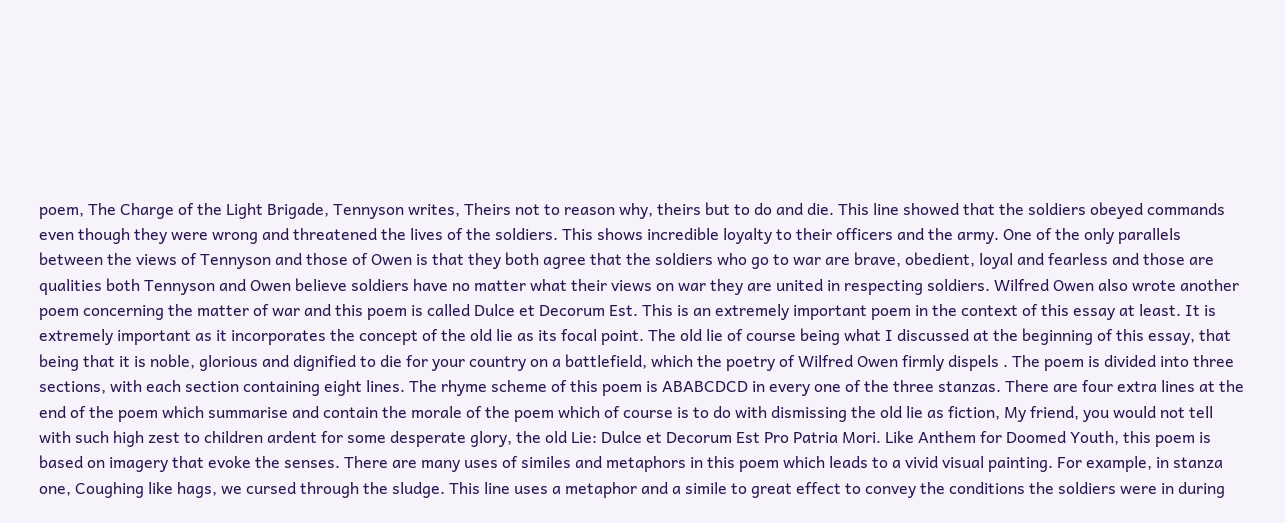poem, The Charge of the Light Brigade, Tennyson writes, Theirs not to reason why, theirs but to do and die. This line showed that the soldiers obeyed commands even though they were wrong and threatened the lives of the soldiers. This shows incredible loyalty to their officers and the army. One of the only parallels between the views of Tennyson and those of Owen is that they both agree that the soldiers who go to war are brave, obedient, loyal and fearless and those are qualities both Tennyson and Owen believe soldiers have no matter what their views on war they are united in respecting soldiers. Wilfred Owen also wrote another poem concerning the matter of war and this poem is called Dulce et Decorum Est. This is an extremely important poem in the context of this essay at least. It is extremely important as it incorporates the concept of the old lie as its focal point. The old lie of course being what I discussed at the beginning of this essay, that being that it is noble, glorious and dignified to die for your country on a battlefield, which the poetry of Wilfred Owen firmly dispels . The poem is divided into three sections, with each section containing eight lines. The rhyme scheme of this poem is ABABCDCD in every one of the three stanzas. There are four extra lines at the end of the poem which summarise and contain the morale of the poem which of course is to do with dismissing the old lie as fiction, My friend, you would not tell with such high zest to children ardent for some desperate glory, the old Lie: Dulce et Decorum Est Pro Patria Mori. Like Anthem for Doomed Youth, this poem is based on imagery that evoke the senses. There are many uses of similes and metaphors in this poem which leads to a vivid visual painting. For example, in stanza one, Coughing like hags, we cursed through the sludge. This line uses a metaphor and a simile to great effect to convey the conditions the soldiers were in during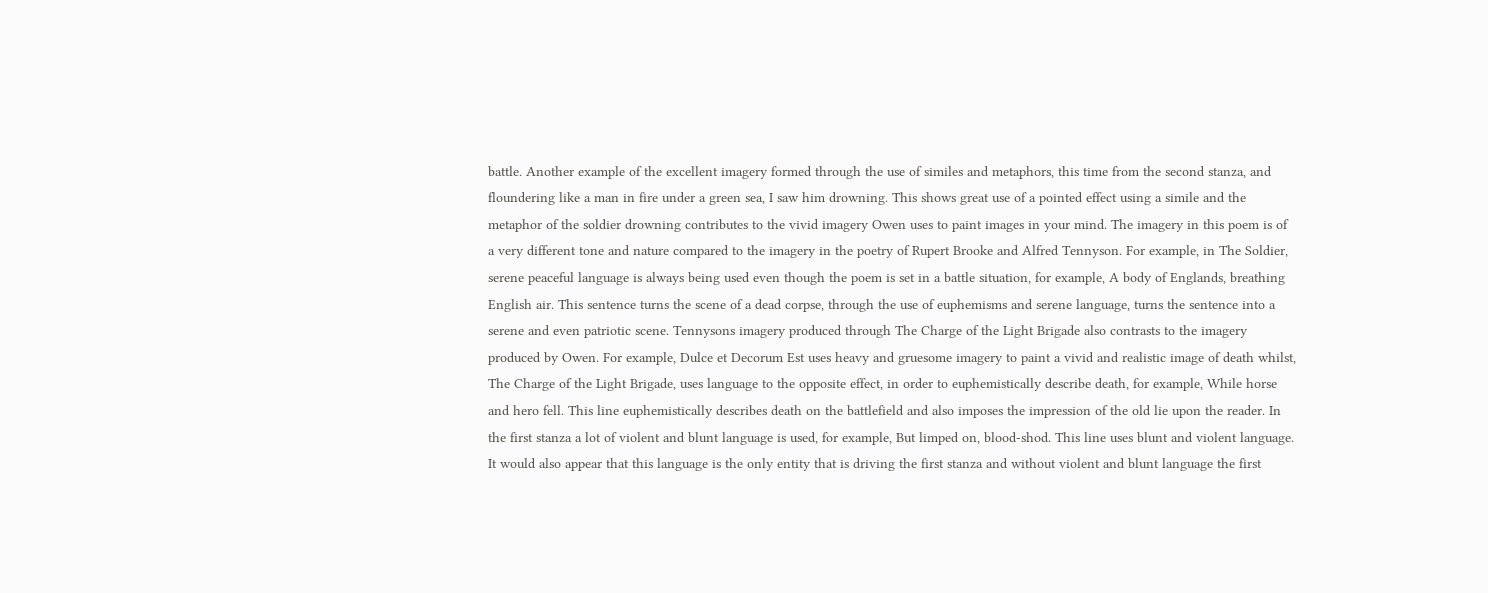battle. Another example of the excellent imagery formed through the use of similes and metaphors, this time from the second stanza, and floundering like a man in fire under a green sea, I saw him drowning. This shows great use of a pointed effect using a simile and the metaphor of the soldier drowning contributes to the vivid imagery Owen uses to paint images in your mind. The imagery in this poem is of a very different tone and nature compared to the imagery in the poetry of Rupert Brooke and Alfred Tennyson. For example, in The Soldier, serene peaceful language is always being used even though the poem is set in a battle situation, for example, A body of Englands, breathing English air. This sentence turns the scene of a dead corpse, through the use of euphemisms and serene language, turns the sentence into a serene and even patriotic scene. Tennysons imagery produced through The Charge of the Light Brigade also contrasts to the imagery produced by Owen. For example, Dulce et Decorum Est uses heavy and gruesome imagery to paint a vivid and realistic image of death whilst, The Charge of the Light Brigade, uses language to the opposite effect, in order to euphemistically describe death, for example, While horse and hero fell. This line euphemistically describes death on the battlefield and also imposes the impression of the old lie upon the reader. In the first stanza a lot of violent and blunt language is used, for example, But limped on, blood-shod. This line uses blunt and violent language. It would also appear that this language is the only entity that is driving the first stanza and without violent and blunt language the first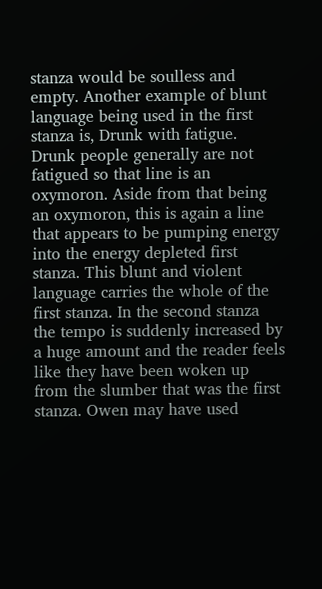stanza would be soulless and empty. Another example of blunt language being used in the first stanza is, Drunk with fatigue. Drunk people generally are not fatigued so that line is an oxymoron. Aside from that being an oxymoron, this is again a line that appears to be pumping energy into the energy depleted first stanza. This blunt and violent language carries the whole of the first stanza. In the second stanza the tempo is suddenly increased by a huge amount and the reader feels like they have been woken up from the slumber that was the first stanza. Owen may have used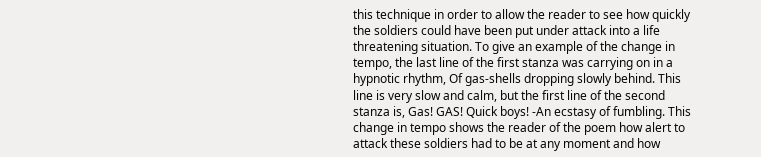this technique in order to allow the reader to see how quickly the soldiers could have been put under attack into a life threatening situation. To give an example of the change in tempo, the last line of the first stanza was carrying on in a hypnotic rhythm, Of gas-shells dropping slowly behind. This line is very slow and calm, but the first line of the second stanza is, Gas! GAS! Quick boys! -An ecstasy of fumbling. This change in tempo shows the reader of the poem how alert to attack these soldiers had to be at any moment and how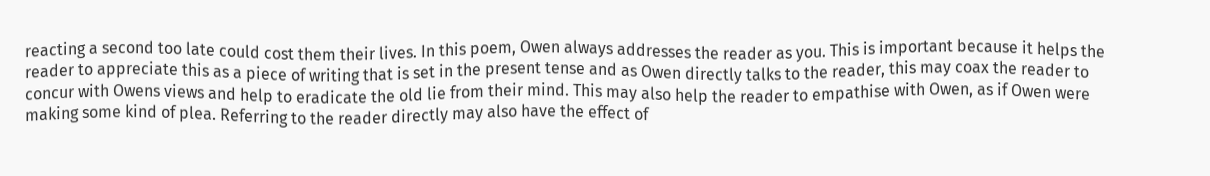reacting a second too late could cost them their lives. In this poem, Owen always addresses the reader as you. This is important because it helps the reader to appreciate this as a piece of writing that is set in the present tense and as Owen directly talks to the reader, this may coax the reader to concur with Owens views and help to eradicate the old lie from their mind. This may also help the reader to empathise with Owen, as if Owen were making some kind of plea. Referring to the reader directly may also have the effect of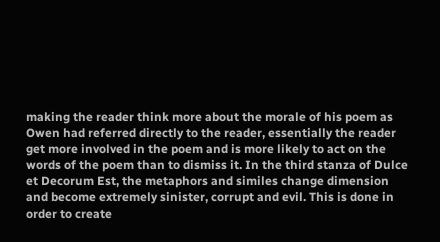making the reader think more about the morale of his poem as Owen had referred directly to the reader, essentially the reader get more involved in the poem and is more likely to act on the words of the poem than to dismiss it. In the third stanza of Dulce et Decorum Est, the metaphors and similes change dimension and become extremely sinister, corrupt and evil. This is done in order to create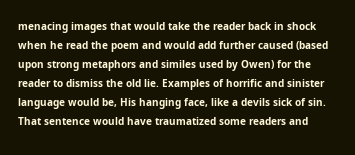menacing images that would take the reader back in shock when he read the poem and would add further caused (based upon strong metaphors and similes used by Owen) for the reader to dismiss the old lie. Examples of horrific and sinister language would be, His hanging face, like a devils sick of sin. That sentence would have traumatized some readers and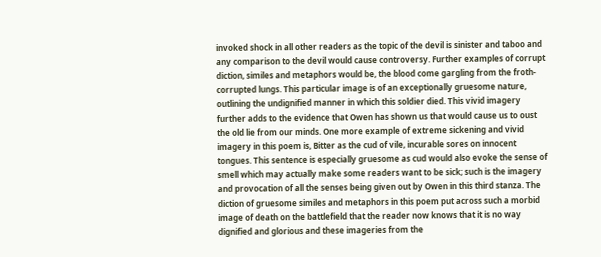invoked shock in all other readers as the topic of the devil is sinister and taboo and any comparison to the devil would cause controversy. Further examples of corrupt diction, similes and metaphors would be, the blood come gargling from the froth-corrupted lungs. This particular image is of an exceptionally gruesome nature, outlining the undignified manner in which this soldier died. This vivid imagery further adds to the evidence that Owen has shown us that would cause us to oust the old lie from our minds. One more example of extreme sickening and vivid imagery in this poem is, Bitter as the cud of vile, incurable sores on innocent tongues. This sentence is especially gruesome as cud would also evoke the sense of smell which may actually make some readers want to be sick; such is the imagery and provocation of all the senses being given out by Owen in this third stanza. The diction of gruesome similes and metaphors in this poem put across such a morbid image of death on the battlefield that the reader now knows that it is no way dignified and glorious and these imageries from the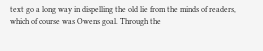text go a long way in dispelling the old lie from the minds of readers, which of course was Owens goal. Through the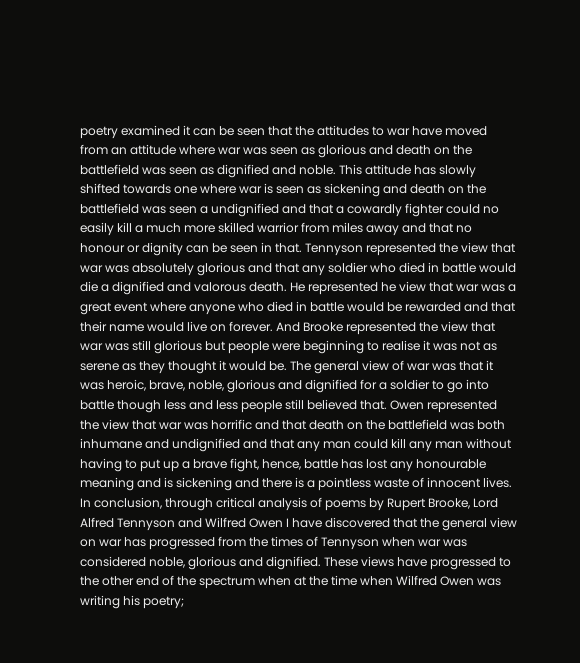poetry examined it can be seen that the attitudes to war have moved from an attitude where war was seen as glorious and death on the battlefield was seen as dignified and noble. This attitude has slowly shifted towards one where war is seen as sickening and death on the battlefield was seen a undignified and that a cowardly fighter could no easily kill a much more skilled warrior from miles away and that no honour or dignity can be seen in that. Tennyson represented the view that war was absolutely glorious and that any soldier who died in battle would die a dignified and valorous death. He represented he view that war was a great event where anyone who died in battle would be rewarded and that their name would live on forever. And Brooke represented the view that war was still glorious but people were beginning to realise it was not as serene as they thought it would be. The general view of war was that it was heroic, brave, noble, glorious and dignified for a soldier to go into battle though less and less people still believed that. Owen represented the view that war was horrific and that death on the battlefield was both inhumane and undignified and that any man could kill any man without having to put up a brave fight, hence, battle has lost any honourable meaning and is sickening and there is a pointless waste of innocent lives. In conclusion, through critical analysis of poems by Rupert Brooke, Lord Alfred Tennyson and Wilfred Owen I have discovered that the general view on war has progressed from the times of Tennyson when war was considered noble, glorious and dignified. These views have progressed to the other end of the spectrum when at the time when Wilfred Owen was writing his poetry;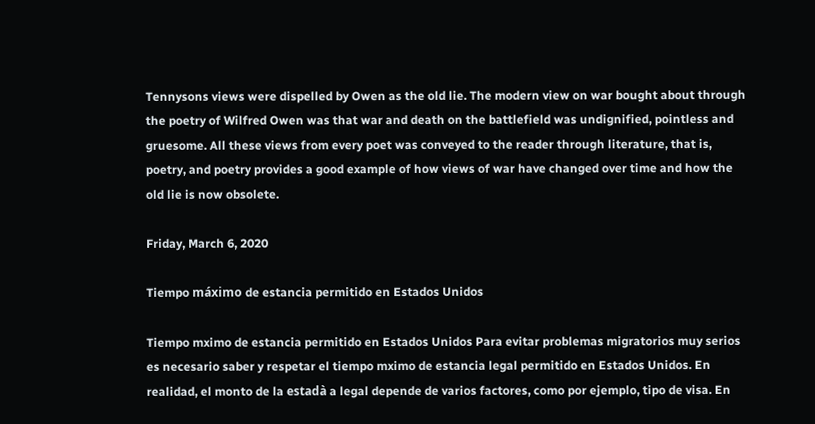Tennysons views were dispelled by Owen as the old lie. The modern view on war bought about through the poetry of Wilfred Owen was that war and death on the battlefield was undignified, pointless and gruesome. All these views from every poet was conveyed to the reader through literature, that is, poetry, and poetry provides a good example of how views of war have changed over time and how the old lie is now obsolete.

Friday, March 6, 2020

Tiempo máximo de estancia permitido en Estados Unidos

Tiempo mximo de estancia permitido en Estados Unidos Para evitar problemas migratorios muy serios es necesario saber y respetar el tiempo mximo de estancia legal permitido en Estados Unidos. En realidad, el monto de la estadà a legal depende de varios factores, como por ejemplo, tipo de visa. En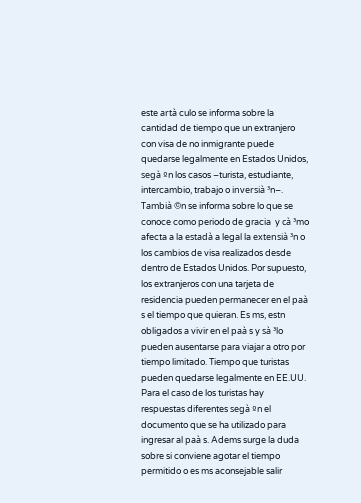este artà culo se informa sobre la cantidad de tiempo que un extranjero con visa de no inmigrante puede quedarse legalmente en Estados Unidos, segà ºn los casos –turista, estudiante, intercambio, trabajo o inversià ³n–. Tambià ©n se informa sobre lo que se conoce como periodo de gracia  y cà ³mo afecta a la estadà a legal la extensià ³n o los cambios de visa realizados desde dentro de Estados Unidos. Por supuesto, los extranjeros con una tarjeta de residencia pueden permanecer en el paà s el tiempo que quieran. Es ms, estn obligados a vivir en el paà s y sà ³lo pueden ausentarse para viajar a otro por tiempo limitado. Tiempo que turistas pueden quedarse legalmente en EE.UU. Para el caso de los turistas hay respuestas diferentes segà ºn el documento que se ha utilizado para ingresar al paà s. Adems surge la duda sobre si conviene agotar el tiempo permitido o es ms aconsejable salir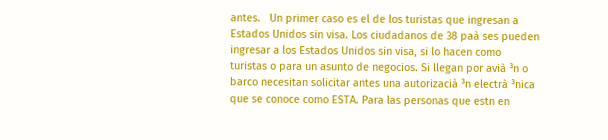antes.   Un primer caso es el de los turistas que ingresan a Estados Unidos sin visa. Los ciudadanos de 38 paà ses pueden ingresar a los Estados Unidos sin visa, si lo hacen como turistas o para un asunto de negocios. Si llegan por avià ³n o barco necesitan solicitar antes una autorizacià ³n electrà ³nica que se conoce como ESTA. Para las personas que estn en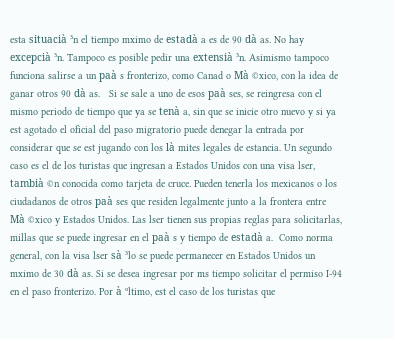esta situacià ³n el tiempo mximo de estadà a es de 90 dà as. No hay excepcià ³n. Tampoco es posible pedir una extensià ³n. Asimismo tampoco funciona salirse a un paà s fronterizo, como Canad o Mà ©xico, con la idea de ganar otros 90 dà as.   Si se sale a uno de esos paà ses, se reingresa con el mismo periodo de tiempo que ya se tenà a, sin que se inicie otro nuevo y si ya est agotado el oficial del paso migratorio puede denegar la entrada por considerar que se est jugando con los là mites legales de estancia. Un segundo caso es el de los turistas que ingresan a Estados Unidos con una visa lser, tambià ©n conocida como tarjeta de cruce. Pueden tenerla los mexicanos o los ciudadanos de otros paà ses que residen legalmente junto a la frontera entre Mà ©xico y Estados Unidos. Las lser tienen sus propias reglas para solicitarlas, millas que se puede ingresar en el paà s y tiempo de estadà a.  Como norma general, con la visa lser sà ³lo se puede permanecer en Estados Unidos un mximo de 30 dà as. Si se desea ingresar por ms tiempo solicitar el permiso I-94 en el paso fronterizo. Por à ºltimo, est el caso de los turistas que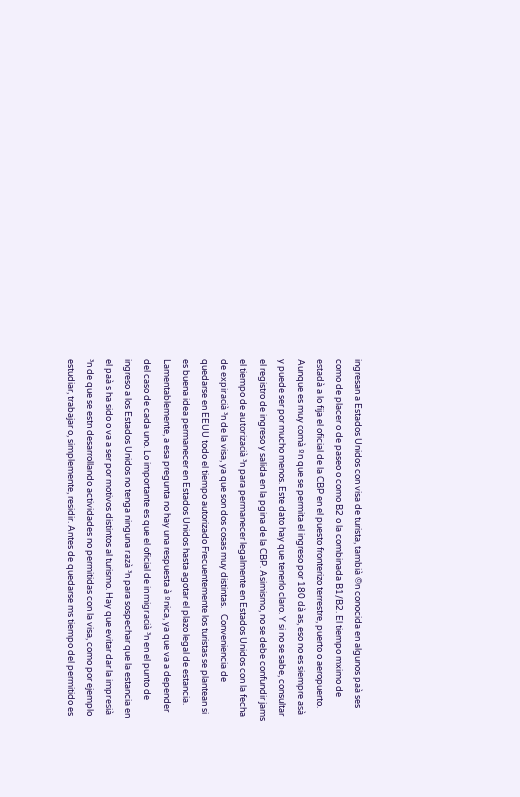ingresan a Estados Unidos con visa de turista, tambià ©n conocida en algunos paà ses como de placer o de paseo o como B2 o la combinada B1/B2. El tiempo mximo de estadà a lo fija el oficial de la CBP en el puesto fronterizo terrestre, puerto o aeropuerto.   Aunque es muy comà ºn que se permita el ingreso por 180 dà as, eso no es siempre asà  y puede ser por mucho menos. Este dato hay que tenerlo claro. Y si no se sabe, consultar el registro de ingreso y salida en la pgina de la CBP. Asimismo, no se debe confundir jams el tiempo de autorizacià ³n para permanecer legalmente en Estados Unidos con la fecha de expiracià ³n de la visa, ya que son dos cosas muy distintas.   Conveniencia de quedarse en EEUU todo el tiempo autorizado Frecuentemente los turistas se plantean si es buena idea permanecer en Estados Unidos hasta agotar el plazo legal de estancia. Lamentablemente, a esa pregunta no hay una respuesta à ºnica, ya que va a depender del caso de cada uno. Lo importante es que el oficial de inmigracià ³n en el punto de ingreso a los Estados Unidos no tenga ninguna razà ³n para sospechar que la estancia en el paà s ha sido o va a ser por motivos distintos al turismo. Hay que evitar dar la impresià ³n de que se estn desarrollando actividades no permitidas con la visa, como por ejemplo estudiar, trabajar o, simplemente, residir. Antes de quedarse ms tiempo del permitido es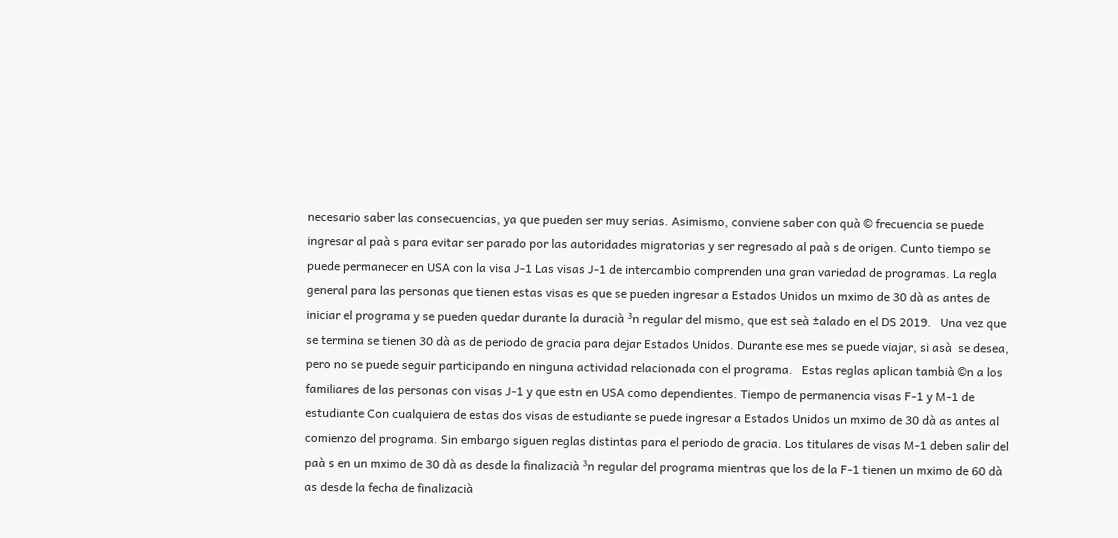necesario saber las consecuencias, ya que pueden ser muy serias. Asimismo, conviene saber con quà © frecuencia se puede ingresar al paà s para evitar ser parado por las autoridades migratorias y ser regresado al paà s de origen. Cunto tiempo se puede permanecer en USA con la visa J-1 Las visas J-1 de intercambio comprenden una gran variedad de programas. La regla general para las personas que tienen estas visas es que se pueden ingresar a Estados Unidos un mximo de 30 dà as antes de iniciar el programa y se pueden quedar durante la duracià ³n regular del mismo, que est seà ±alado en el DS 2019.   Una vez que se termina se tienen 30 dà as de periodo de gracia para dejar Estados Unidos. Durante ese mes se puede viajar, si asà  se desea, pero no se puede seguir participando en ninguna actividad relacionada con el programa.   Estas reglas aplican tambià ©n a los familiares de las personas con visas J-1 y que estn en USA como dependientes. Tiempo de permanencia visas F-1 y M-1 de estudiante Con cualquiera de estas dos visas de estudiante se puede ingresar a Estados Unidos un mximo de 30 dà as antes al comienzo del programa. Sin embargo siguen reglas distintas para el periodo de gracia. Los titulares de visas M-1 deben salir del paà s en un mximo de 30 dà as desde la finalizacià ³n regular del programa mientras que los de la F-1 tienen un mximo de 60 dà as desde la fecha de finalizacià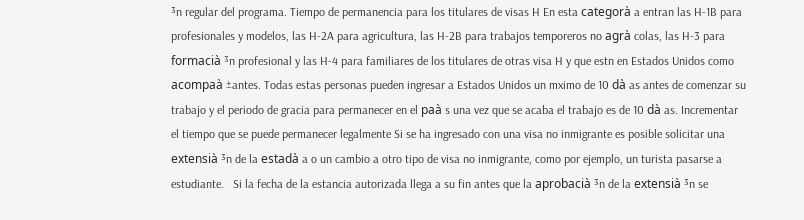³n regular del programa. Tiempo de permanencia para los titulares de visas H En esta categorà a entran las H-1B para profesionales y modelos, las H-2A para agricultura, las H-2B para trabajos temporeros no agrà colas, las H-3 para formacià ³n profesional y las H-4 para familiares de los titulares de otras visa H y que estn en Estados Unidos como acompaà ±antes. Todas estas personas pueden ingresar a Estados Unidos un mximo de 10 dà as antes de comenzar su trabajo y el periodo de gracia para permanecer en el paà s una vez que se acaba el trabajo es de 10 dà as. Incrementar el tiempo que se puede permanecer legalmente Si se ha ingresado con una visa no inmigrante es posible solicitar una extensià ³n de la estadà a o un cambio a otro tipo de visa no inmigrante, como por ejemplo, un turista pasarse a estudiante.   Si la fecha de la estancia autorizada llega a su fin antes que la aprobacià ³n de la extensià ³n se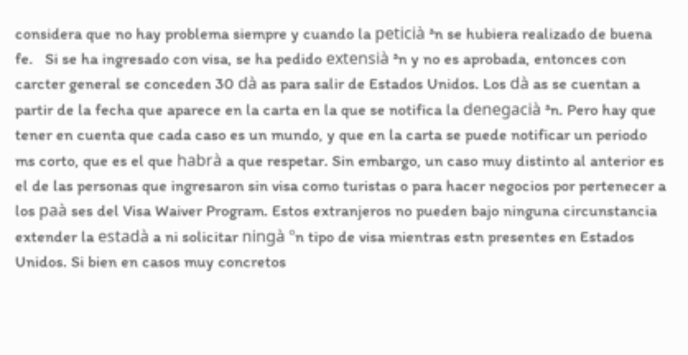considera que no hay problema siempre y cuando la peticià ³n se hubiera realizado de buena fe.   Si se ha ingresado con visa, se ha pedido extensià ³n y no es aprobada, entonces con carcter general se conceden 30 dà as para salir de Estados Unidos. Los dà as se cuentan a partir de la fecha que aparece en la carta en la que se notifica la denegacià ³n. Pero hay que tener en cuenta que cada caso es un mundo, y que en la carta se puede notificar un periodo ms corto, que es el que habrà a que respetar. Sin embargo, un caso muy distinto al anterior es el de las personas que ingresaron sin visa como turistas o para hacer negocios por pertenecer a los paà ses del Visa Waiver Program. Estos extranjeros no pueden bajo ninguna circunstancia extender la estadà a ni solicitar ningà ºn tipo de visa mientras estn presentes en Estados Unidos. Si bien en casos muy concretos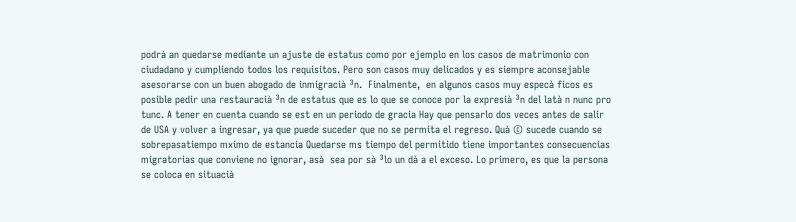podrà an quedarse mediante un ajuste de estatus como por ejemplo en los casos de matrimonio con ciudadano y cumpliendo todos los requisitos. Pero son casos muy delicados y es siempre aconsejable asesorarse con un buen abogado de inmigracià ³n.  Finalmente,  en algunos casos muy especà ficos es posible pedir una restauracià ³n de estatus que es lo que se conoce por la expresià ³n del latà n nunc pro tunc. A tener en cuenta cuando se est en un periodo de gracia Hay que pensarlo dos veces antes de salir de USA y volver a ingresar, ya que puede suceder que no se permita el regreso. Quà © sucede cuando se sobrepasatiempo mximo de estancia Quedarse ms tiempo del permitido tiene importantes consecuencias migratorias que conviene no ignorar, asà  sea por sà ³lo un dà a el exceso. Lo primero, es que la persona se coloca en situacià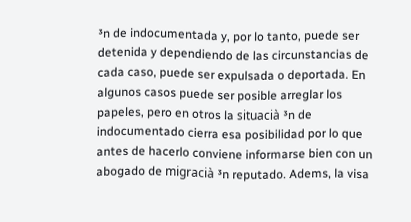³n de indocumentada y, por lo tanto, puede ser detenida y dependiendo de las circunstancias de cada caso, puede ser expulsada o deportada. En algunos casos puede ser posible arreglar los papeles, pero en otros la situacià ³n de indocumentado cierra esa posibilidad por lo que antes de hacerlo conviene informarse bien con un abogado de migracià ³n reputado. Adems, la visa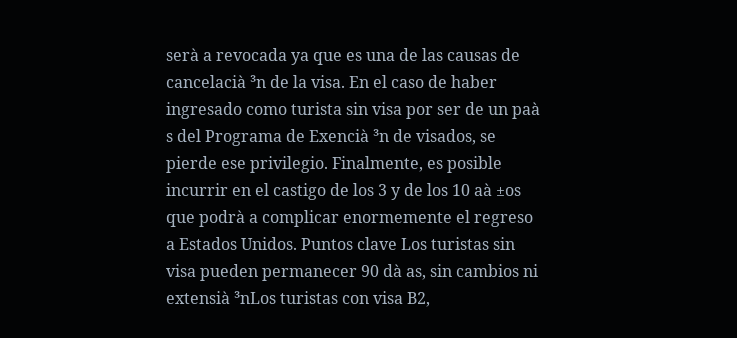serà a revocada ya que es una de las causas de cancelacià ³n de la visa. En el caso de haber ingresado como turista sin visa por ser de un paà s del Programa de Exencià ³n de visados, se pierde ese privilegio. Finalmente, es posible incurrir en el castigo de los 3 y de los 10 aà ±os que podrà a complicar enormemente el regreso a Estados Unidos. Puntos clave Los turistas sin visa pueden permanecer 90 dà as, sin cambios ni extensià ³nLos turistas con visa B2,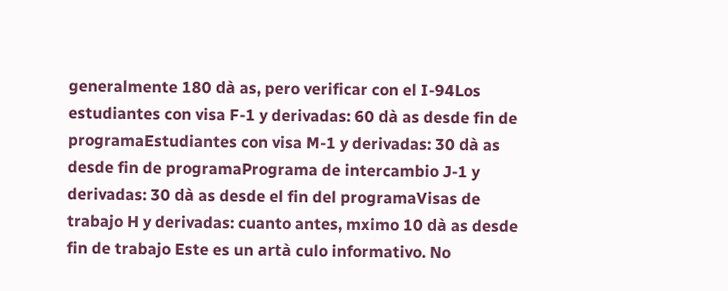generalmente 180 dà as, pero verificar con el I-94Los estudiantes con visa F-1 y derivadas: 60 dà as desde fin de programaEstudiantes con visa M-1 y derivadas: 30 dà as desde fin de programaPrograma de intercambio J-1 y derivadas: 30 dà as desde el fin del programaVisas de trabajo H y derivadas: cuanto antes, mximo 10 dà as desde fin de trabajo Este es un artà culo informativo. No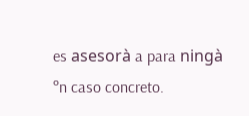es asesorà a para ningà ºn caso concreto.